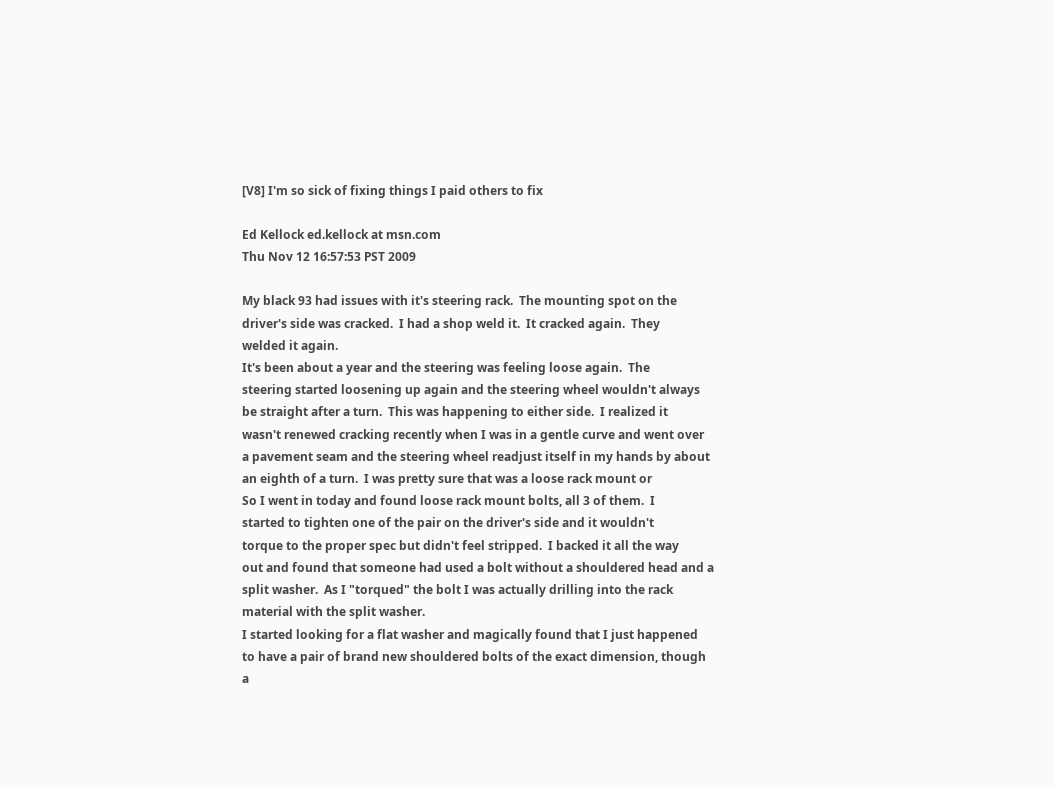[V8] I'm so sick of fixing things I paid others to fix

Ed Kellock ed.kellock at msn.com
Thu Nov 12 16:57:53 PST 2009

My black 93 had issues with it's steering rack.  The mounting spot on the
driver's side was cracked.  I had a shop weld it.  It cracked again.  They
welded it again.
It's been about a year and the steering was feeling loose again.  The
steering started loosening up again and the steering wheel wouldn't always
be straight after a turn.  This was happening to either side.  I realized it
wasn't renewed cracking recently when I was in a gentle curve and went over
a pavement seam and the steering wheel readjust itself in my hands by about
an eighth of a turn.  I was pretty sure that was a loose rack mount or
So I went in today and found loose rack mount bolts, all 3 of them.  I
started to tighten one of the pair on the driver's side and it wouldn't
torque to the proper spec but didn't feel stripped.  I backed it all the way
out and found that someone had used a bolt without a shouldered head and a
split washer.  As I "torqued" the bolt I was actually drilling into the rack
material with the split washer.
I started looking for a flat washer and magically found that I just happened
to have a pair of brand new shouldered bolts of the exact dimension, though
a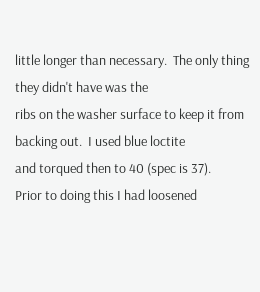little longer than necessary.  The only thing they didn't have was the
ribs on the washer surface to keep it from backing out.  I used blue loctite
and torqued then to 40 (spec is 37).
Prior to doing this I had loosened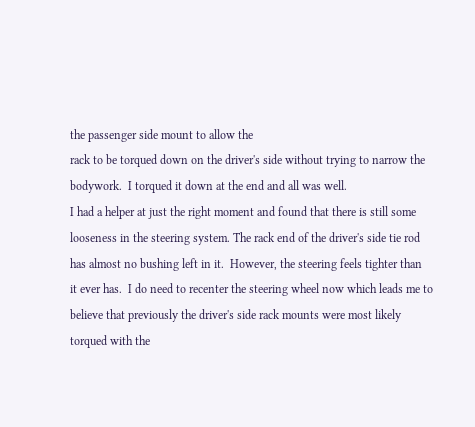the passenger side mount to allow the
rack to be torqued down on the driver's side without trying to narrow the
bodywork.  I torqued it down at the end and all was well.
I had a helper at just the right moment and found that there is still some
looseness in the steering system. The rack end of the driver's side tie rod
has almost no bushing left in it.  However, the steering feels tighter than
it ever has.  I do need to recenter the steering wheel now which leads me to
believe that previously the driver's side rack mounts were most likely
torqued with the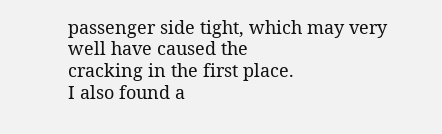passenger side tight, which may very well have caused the
cracking in the first place.
I also found a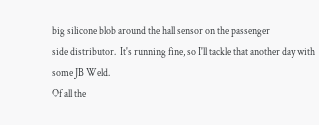big silicone blob around the hall sensor on the passenger
side distributor.  It's running fine, so I'll tackle that another day with
some JB Weld.
Of all the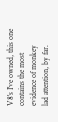V8's I've owned, this one contains the most evidence of monkey
lad attention, by far.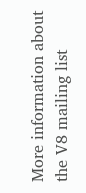More information about the V8 mailing list